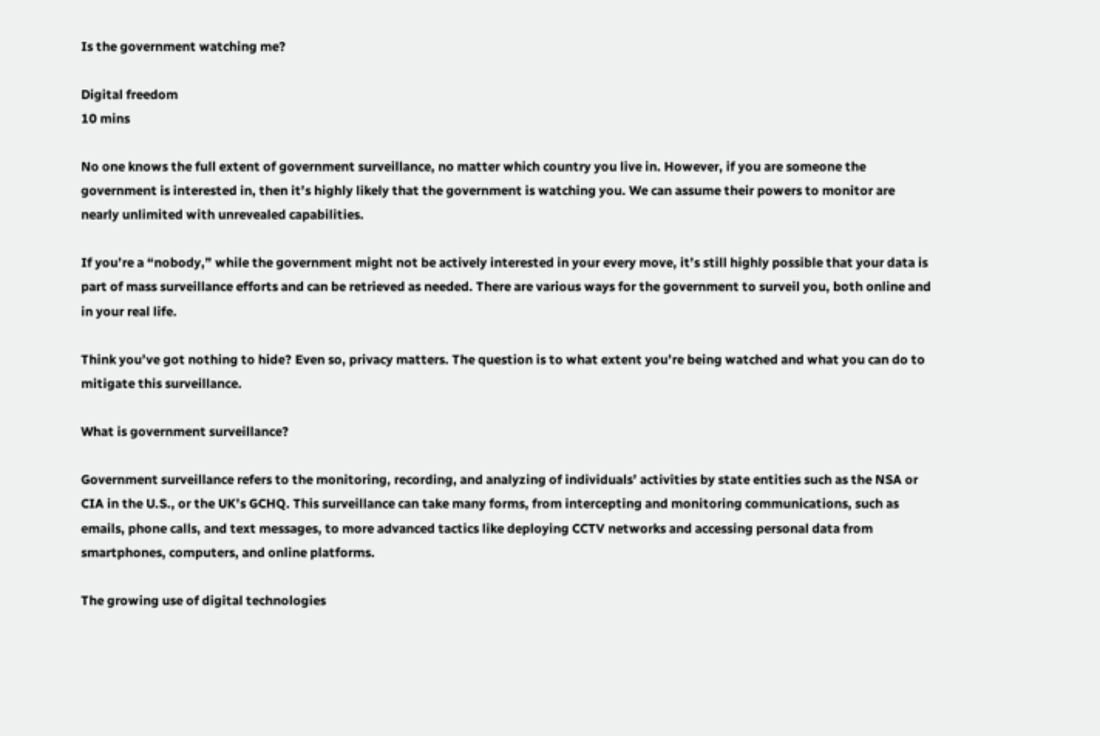Is the government watching me?

Digital freedom
10 mins

No one knows the full extent of government surveillance, no matter which country you live in. However, if you are someone the government is interested in, then it’s highly likely that the government is watching you. We can assume their powers to monitor are nearly unlimited with unrevealed capabilities.

If you’re a “nobody,” while the government might not be actively interested in your every move, it’s still highly possible that your data is part of mass surveillance efforts and can be retrieved as needed. There are various ways for the government to surveil you, both online and in your real life.

Think you’ve got nothing to hide? Even so, privacy matters. The question is to what extent you’re being watched and what you can do to mitigate this surveillance.

What is government surveillance?

Government surveillance refers to the monitoring, recording, and analyzing of individuals’ activities by state entities such as the NSA or CIA in the U.S., or the UK’s GCHQ. This surveillance can take many forms, from intercepting and monitoring communications, such as emails, phone calls, and text messages, to more advanced tactics like deploying CCTV networks and accessing personal data from smartphones, computers, and online platforms.

The growing use of digital technologies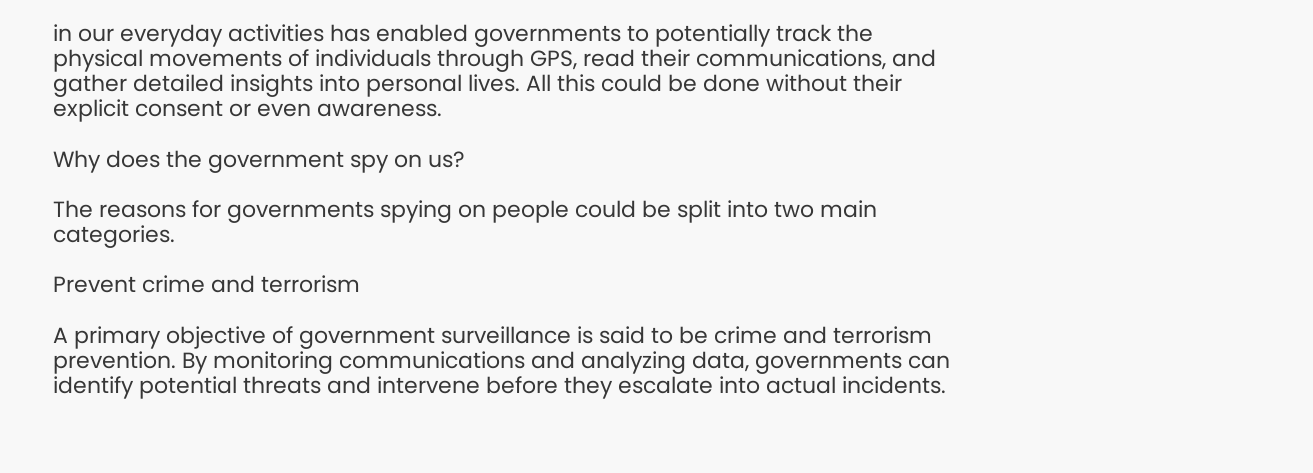in our everyday activities has enabled governments to potentially track the physical movements of individuals through GPS, read their communications, and gather detailed insights into personal lives. All this could be done without their explicit consent or even awareness.

Why does the government spy on us?

The reasons for governments spying on people could be split into two main categories.

Prevent crime and terrorism

A primary objective of government surveillance is said to be crime and terrorism prevention. By monitoring communications and analyzing data, governments can identify potential threats and intervene before they escalate into actual incidents.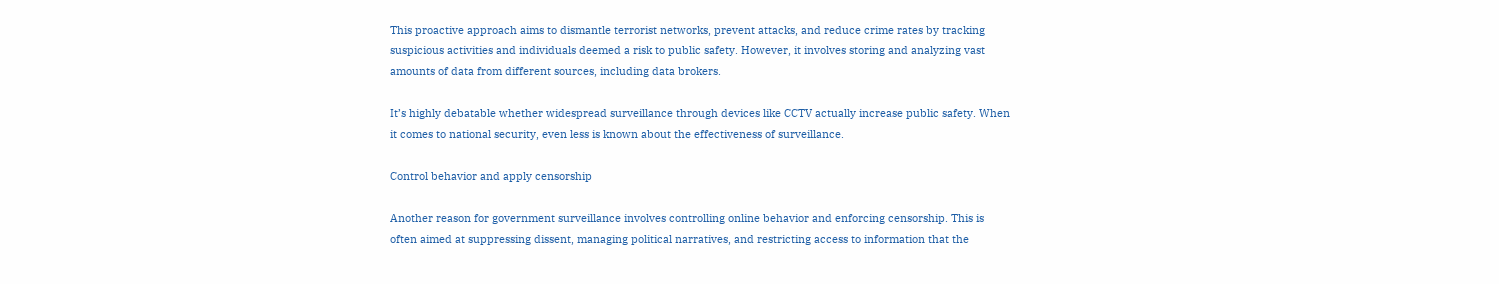This proactive approach aims to dismantle terrorist networks, prevent attacks, and reduce crime rates by tracking suspicious activities and individuals deemed a risk to public safety. However, it involves storing and analyzing vast amounts of data from different sources, including data brokers.

It’s highly debatable whether widespread surveillance through devices like CCTV actually increase public safety. When it comes to national security, even less is known about the effectiveness of surveillance.

Control behavior and apply censorship

Another reason for government surveillance involves controlling online behavior and enforcing censorship. This is often aimed at suppressing dissent, managing political narratives, and restricting access to information that the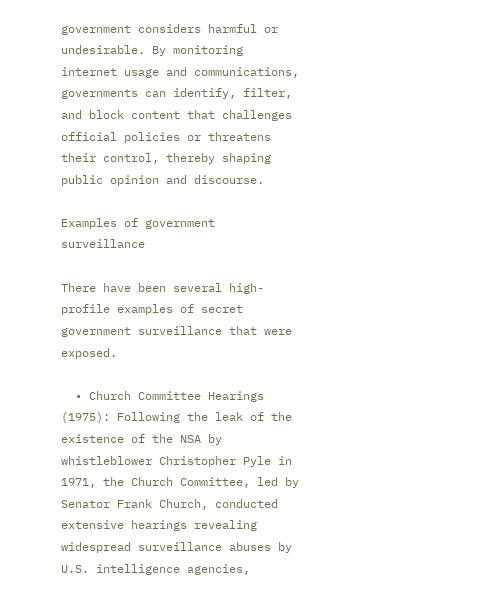government considers harmful or undesirable. By monitoring internet usage and communications, governments can identify, filter, and block content that challenges official policies or threatens their control, thereby shaping public opinion and discourse.

Examples of government surveillance

There have been several high-profile examples of secret government surveillance that were exposed.

  • Church Committee Hearings (1975): Following the leak of the existence of the NSA by whistleblower Christopher Pyle in 1971, the Church Committee, led by Senator Frank Church, conducted extensive hearings revealing widespread surveillance abuses by U.S. intelligence agencies,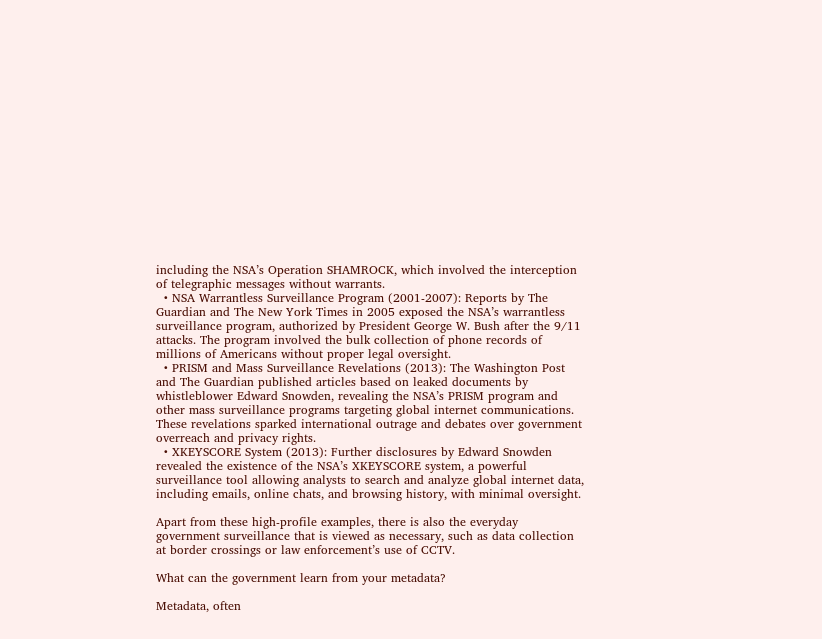including the NSA’s Operation SHAMROCK, which involved the interception of telegraphic messages without warrants.
  • NSA Warrantless Surveillance Program (2001-2007): Reports by The Guardian and The New York Times in 2005 exposed the NSA’s warrantless surveillance program, authorized by President George W. Bush after the 9/11 attacks. The program involved the bulk collection of phone records of millions of Americans without proper legal oversight.
  • PRISM and Mass Surveillance Revelations (2013): The Washington Post and The Guardian published articles based on leaked documents by whistleblower Edward Snowden, revealing the NSA’s PRISM program and other mass surveillance programs targeting global internet communications. These revelations sparked international outrage and debates over government overreach and privacy rights.
  • XKEYSCORE System (2013): Further disclosures by Edward Snowden revealed the existence of the NSA’s XKEYSCORE system, a powerful surveillance tool allowing analysts to search and analyze global internet data, including emails, online chats, and browsing history, with minimal oversight.

Apart from these high-profile examples, there is also the everyday government surveillance that is viewed as necessary, such as data collection at border crossings or law enforcement’s use of CCTV.

What can the government learn from your metadata?

Metadata, often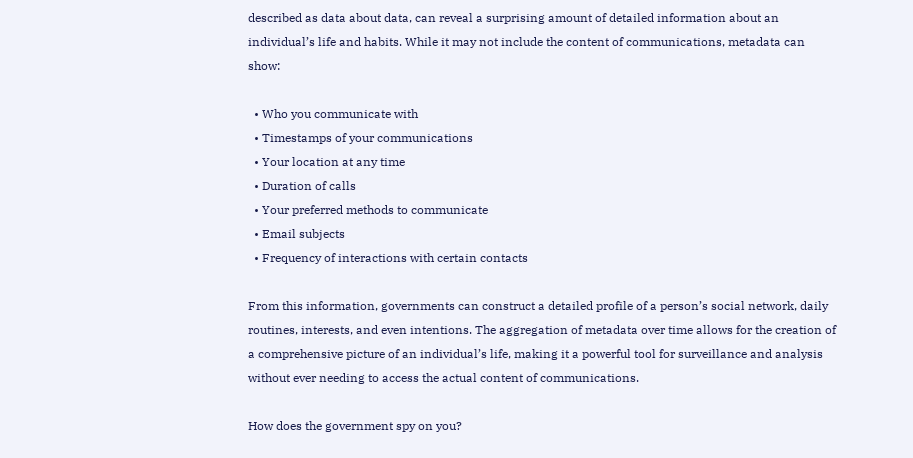described as data about data, can reveal a surprising amount of detailed information about an individual’s life and habits. While it may not include the content of communications, metadata can show:

  • Who you communicate with
  • Timestamps of your communications
  • Your location at any time
  • Duration of calls
  • Your preferred methods to communicate
  • Email subjects
  • Frequency of interactions with certain contacts

From this information, governments can construct a detailed profile of a person’s social network, daily routines, interests, and even intentions. The aggregation of metadata over time allows for the creation of a comprehensive picture of an individual’s life, making it a powerful tool for surveillance and analysis without ever needing to access the actual content of communications.

How does the government spy on you?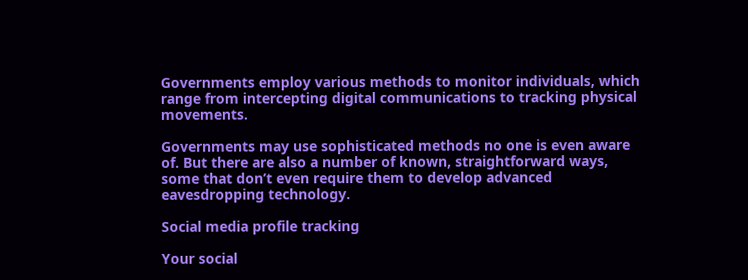Governments employ various methods to monitor individuals, which range from intercepting digital communications to tracking physical movements.

Governments may use sophisticated methods no one is even aware of. But there are also a number of known, straightforward ways, some that don’t even require them to develop advanced eavesdropping technology.

Social media profile tracking

Your social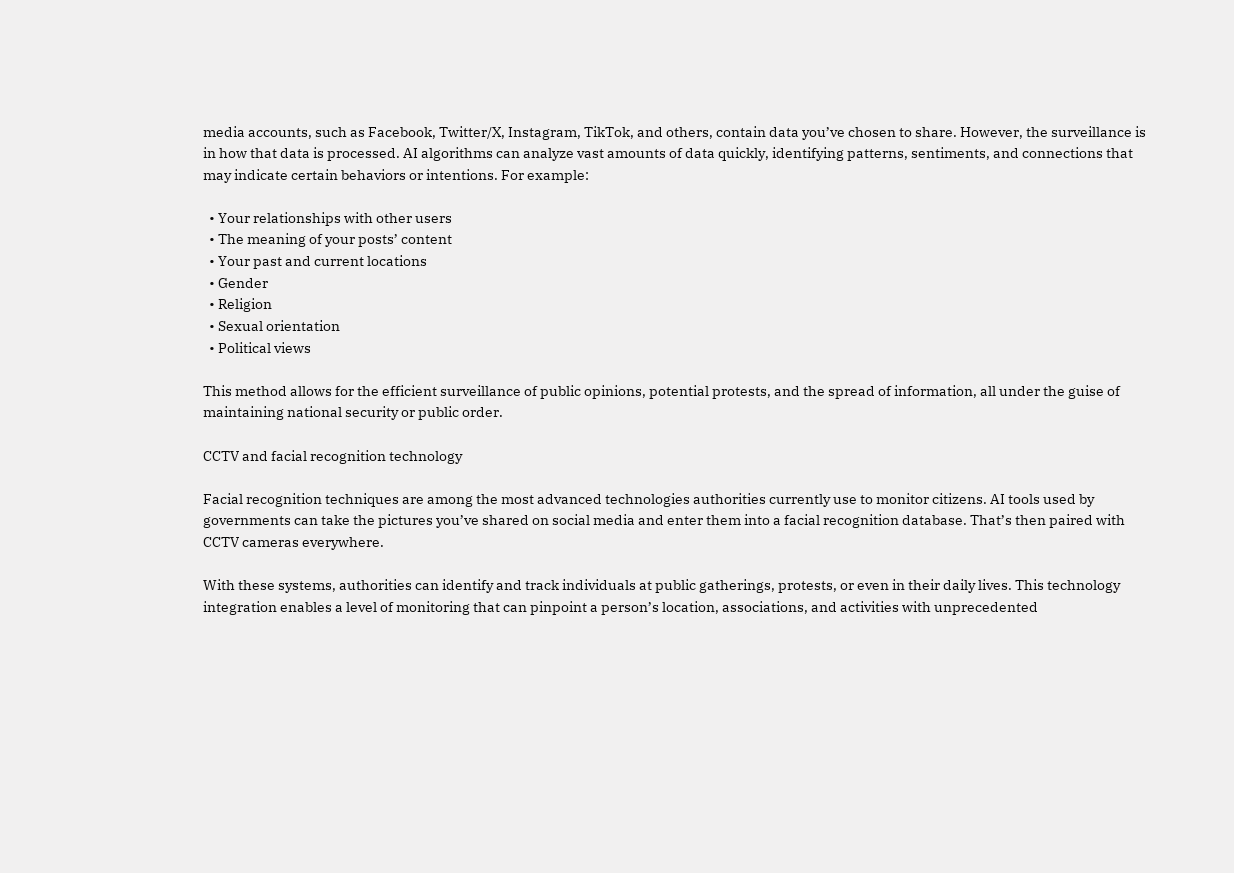media accounts, such as Facebook, Twitter/X, Instagram, TikTok, and others, contain data you’ve chosen to share. However, the surveillance is in how that data is processed. AI algorithms can analyze vast amounts of data quickly, identifying patterns, sentiments, and connections that may indicate certain behaviors or intentions. For example:

  • Your relationships with other users
  • The meaning of your posts’ content
  • Your past and current locations
  • Gender
  • Religion
  • Sexual orientation
  • Political views

This method allows for the efficient surveillance of public opinions, potential protests, and the spread of information, all under the guise of maintaining national security or public order.

CCTV and facial recognition technology

Facial recognition techniques are among the most advanced technologies authorities currently use to monitor citizens. AI tools used by governments can take the pictures you’ve shared on social media and enter them into a facial recognition database. That’s then paired with CCTV cameras everywhere.

With these systems, authorities can identify and track individuals at public gatherings, protests, or even in their daily lives. This technology integration enables a level of monitoring that can pinpoint a person’s location, associations, and activities with unprecedented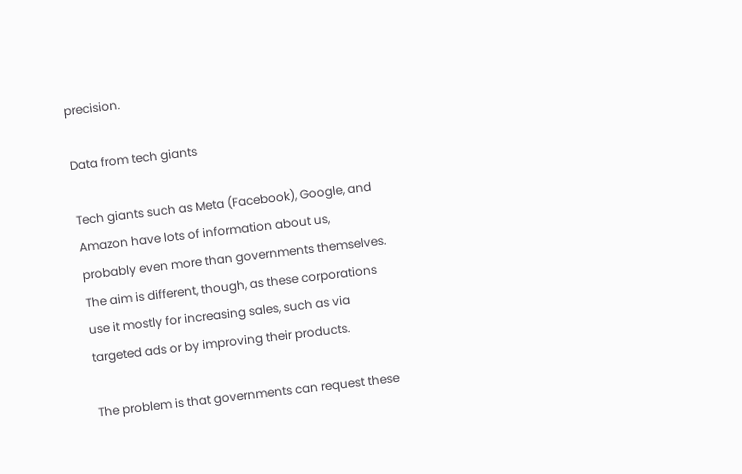precision.

Data from tech giants

Tech giants such as Meta (Facebook), Google, and Amazon have lots of information about us, probably even more than governments themselves. The aim is different, though, as these corporations use it mostly for increasing sales, such as via targeted ads or by improving their products.

The problem is that governments can request these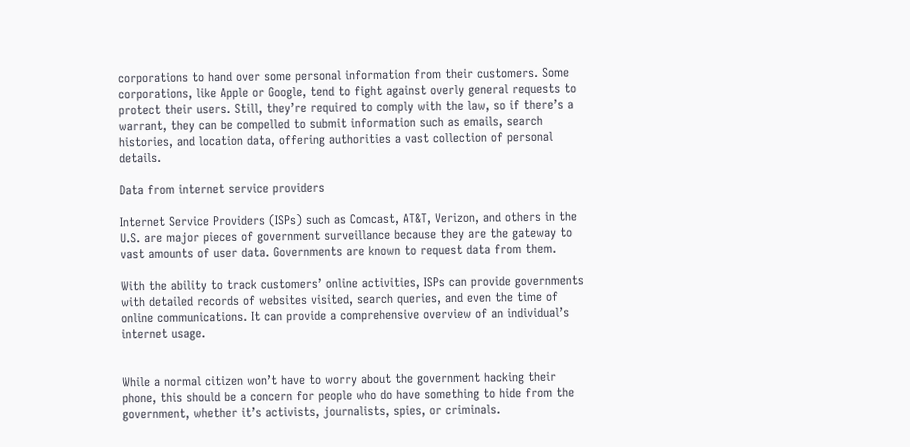corporations to hand over some personal information from their customers. Some corporations, like Apple or Google, tend to fight against overly general requests to protect their users. Still, they’re required to comply with the law, so if there’s a warrant, they can be compelled to submit information such as emails, search histories, and location data, offering authorities a vast collection of personal details.

Data from internet service providers

Internet Service Providers (ISPs) such as Comcast, AT&T, Verizon, and others in the U.S. are major pieces of government surveillance because they are the gateway to vast amounts of user data. Governments are known to request data from them.

With the ability to track customers’ online activities, ISPs can provide governments with detailed records of websites visited, search queries, and even the time of online communications. It can provide a comprehensive overview of an individual’s internet usage.


While a normal citizen won’t have to worry about the government hacking their phone, this should be a concern for people who do have something to hide from the government, whether it’s activists, journalists, spies, or criminals.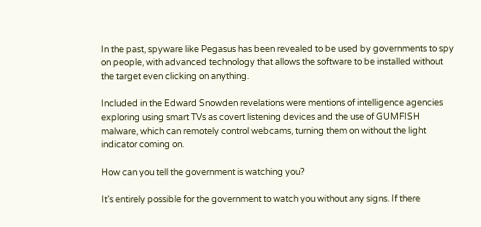In the past, spyware like Pegasus has been revealed to be used by governments to spy on people, with advanced technology that allows the software to be installed without the target even clicking on anything.

Included in the Edward Snowden revelations were mentions of intelligence agencies exploring using smart TVs as covert listening devices and the use of GUMFISH malware, which can remotely control webcams, turning them on without the light indicator coming on.

How can you tell the government is watching you?

It’s entirely possible for the government to watch you without any signs. If there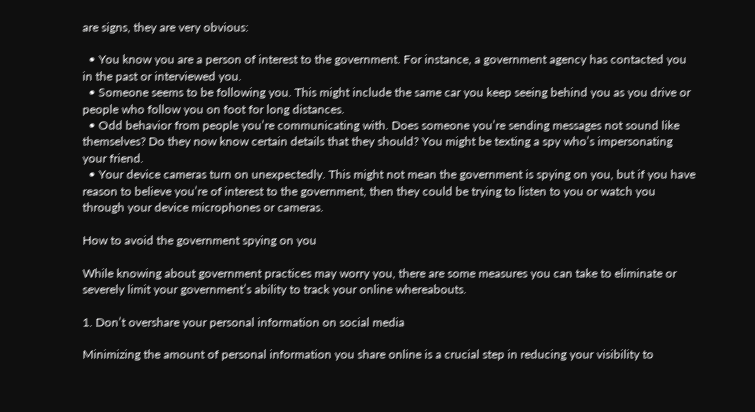are signs, they are very obvious:

  • You know you are a person of interest to the government. For instance, a government agency has contacted you in the past or interviewed you.
  • Someone seems to be following you. This might include the same car you keep seeing behind you as you drive or people who follow you on foot for long distances.
  • Odd behavior from people you’re communicating with. Does someone you’re sending messages not sound like themselves? Do they now know certain details that they should? You might be texting a spy who’s impersonating your friend.
  • Your device cameras turn on unexpectedly. This might not mean the government is spying on you, but if you have reason to believe you’re of interest to the government, then they could be trying to listen to you or watch you through your device microphones or cameras.

How to avoid the government spying on you

While knowing about government practices may worry you, there are some measures you can take to eliminate or severely limit your government’s ability to track your online whereabouts.

1. Don’t overshare your personal information on social media

Minimizing the amount of personal information you share online is a crucial step in reducing your visibility to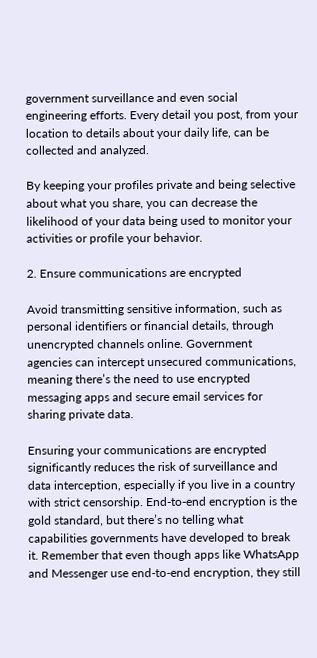government surveillance and even social engineering efforts. Every detail you post, from your location to details about your daily life, can be collected and analyzed.

By keeping your profiles private and being selective about what you share, you can decrease the likelihood of your data being used to monitor your activities or profile your behavior.

2. Ensure communications are encrypted

Avoid transmitting sensitive information, such as personal identifiers or financial details, through unencrypted channels online. Government agencies can intercept unsecured communications, meaning there’s the need to use encrypted messaging apps and secure email services for sharing private data.

Ensuring your communications are encrypted significantly reduces the risk of surveillance and data interception, especially if you live in a country with strict censorship. End-to-end encryption is the gold standard, but there’s no telling what capabilities governments have developed to break it. Remember that even though apps like WhatsApp and Messenger use end-to-end encryption, they still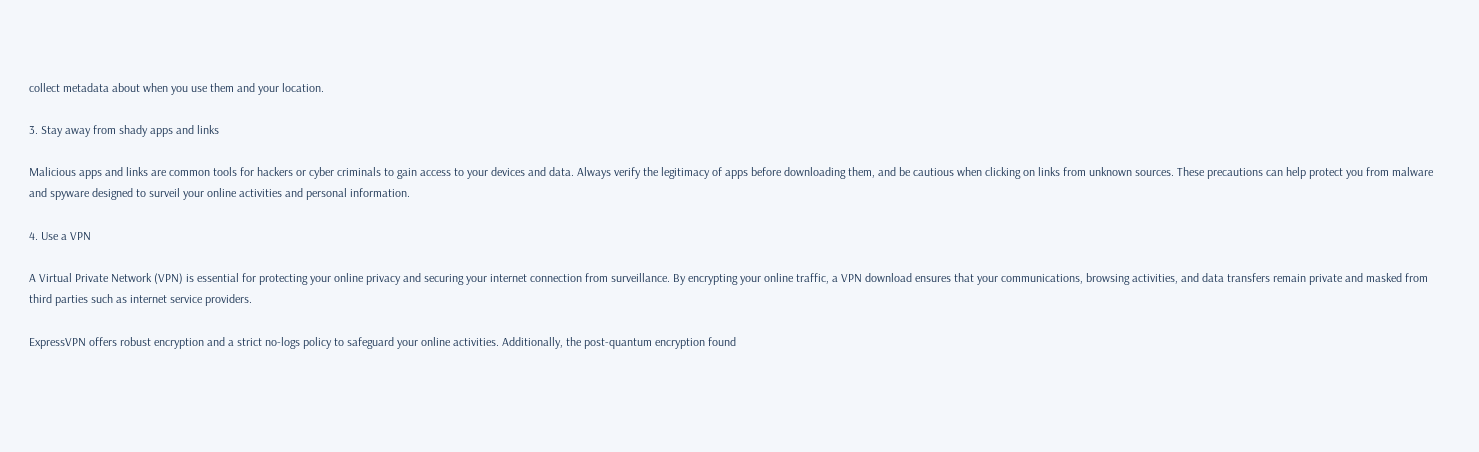collect metadata about when you use them and your location.

3. Stay away from shady apps and links

Malicious apps and links are common tools for hackers or cyber criminals to gain access to your devices and data. Always verify the legitimacy of apps before downloading them, and be cautious when clicking on links from unknown sources. These precautions can help protect you from malware and spyware designed to surveil your online activities and personal information.

4. Use a VPN

A Virtual Private Network (VPN) is essential for protecting your online privacy and securing your internet connection from surveillance. By encrypting your online traffic, a VPN download ensures that your communications, browsing activities, and data transfers remain private and masked from third parties such as internet service providers.

ExpressVPN offers robust encryption and a strict no-logs policy to safeguard your online activities. Additionally, the post-quantum encryption found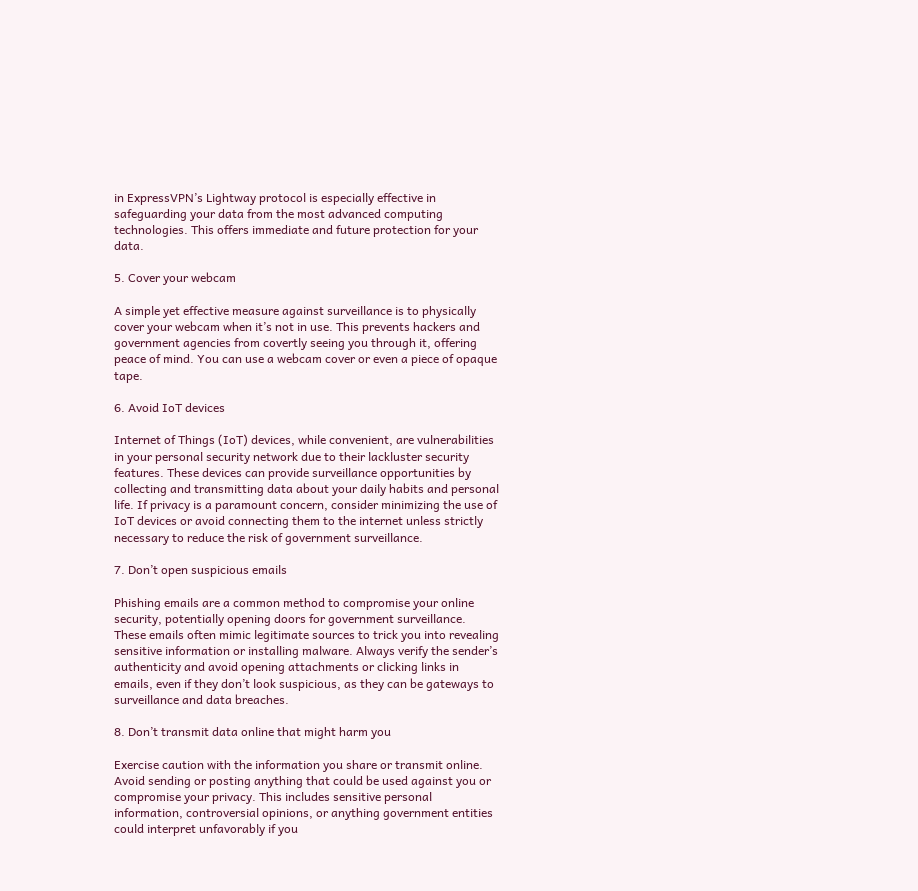in ExpressVPN’s Lightway protocol is especially effective in safeguarding your data from the most advanced computing technologies. This offers immediate and future protection for your data.

5. Cover your webcam

A simple yet effective measure against surveillance is to physically cover your webcam when it’s not in use. This prevents hackers and government agencies from covertly seeing you through it, offering peace of mind. You can use a webcam cover or even a piece of opaque tape.

6. Avoid IoT devices

Internet of Things (IoT) devices, while convenient, are vulnerabilities in your personal security network due to their lackluster security features. These devices can provide surveillance opportunities by collecting and transmitting data about your daily habits and personal life. If privacy is a paramount concern, consider minimizing the use of IoT devices or avoid connecting them to the internet unless strictly necessary to reduce the risk of government surveillance.

7. Don’t open suspicious emails

Phishing emails are a common method to compromise your online security, potentially opening doors for government surveillance. These emails often mimic legitimate sources to trick you into revealing sensitive information or installing malware. Always verify the sender’s authenticity and avoid opening attachments or clicking links in emails, even if they don’t look suspicious, as they can be gateways to surveillance and data breaches.

8. Don’t transmit data online that might harm you

Exercise caution with the information you share or transmit online. Avoid sending or posting anything that could be used against you or compromise your privacy. This includes sensitive personal information, controversial opinions, or anything government entities could interpret unfavorably if you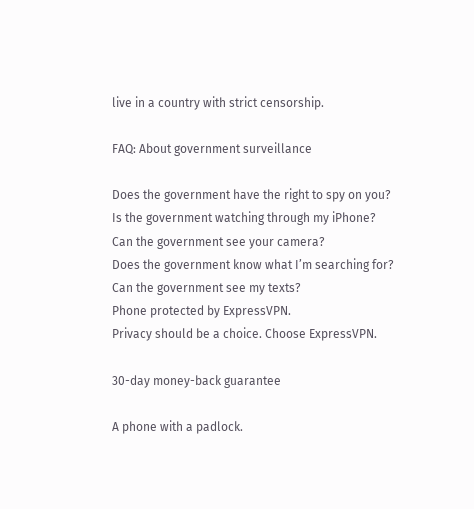live in a country with strict censorship.

FAQ: About government surveillance

Does the government have the right to spy on you?
Is the government watching through my iPhone?
Can the government see your camera?
Does the government know what I’m searching for?
Can the government see my texts?
Phone protected by ExpressVPN.
Privacy should be a choice. Choose ExpressVPN.

30-day money-back guarantee

A phone with a padlock.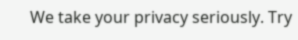We take your privacy seriously. Try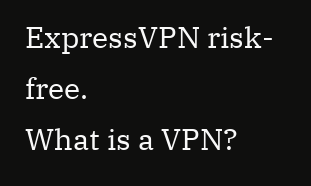ExpressVPN risk-free.
What is a VPN?